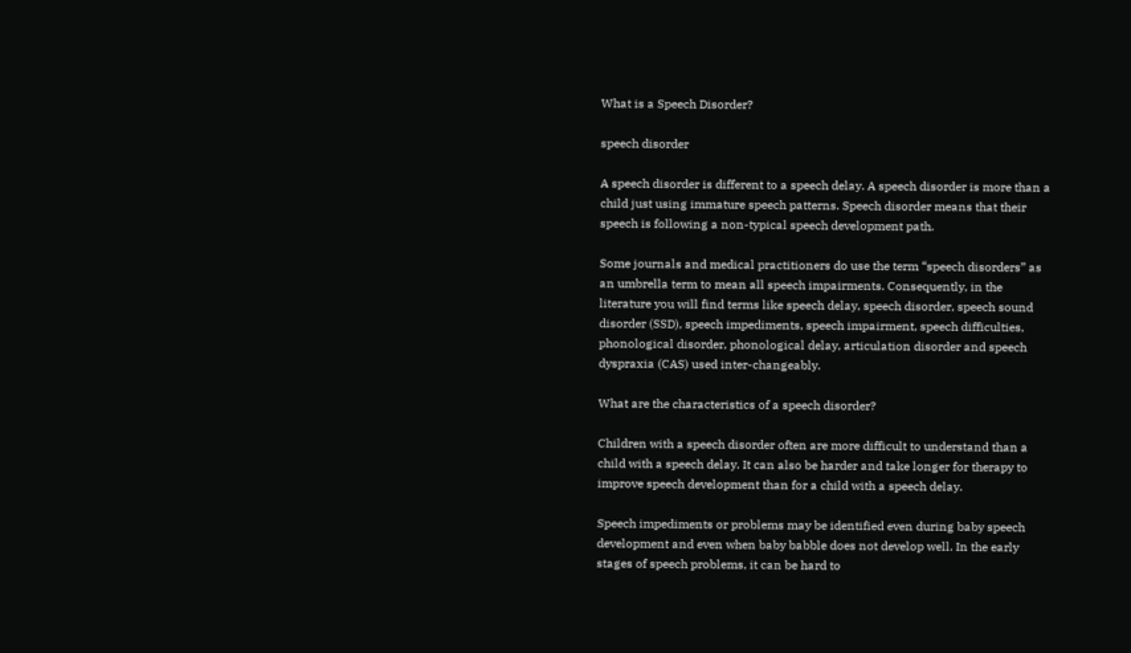What is a Speech Disorder?

speech disorder

A speech disorder is different to a speech delay. A speech disorder is more than a child just using immature speech patterns. Speech disorder means that their speech is following a non-typical speech development path.

Some journals and medical practitioners do use the term “speech disorders” as an umbrella term to mean all speech impairments. Consequently, in the literature you will find terms like speech delay, speech disorder, speech sound disorder (SSD), speech impediments, speech impairment, speech difficulties, phonological disorder, phonological delay, articulation disorder and speech dyspraxia (CAS) used inter-changeably.

What are the characteristics of a speech disorder?

Children with a speech disorder often are more difficult to understand than a child with a speech delay. It can also be harder and take longer for therapy to improve speech development than for a child with a speech delay.

Speech impediments or problems may be identified even during baby speech development and even when baby babble does not develop well. In the early stages of speech problems, it can be hard to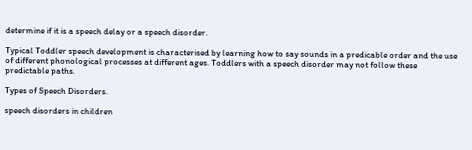determine if it is a speech delay or a speech disorder.

Typical Toddler speech development is characterised by learning how to say sounds in a predicable order and the use of different phonological processes at different ages. Toddlers with a speech disorder may not follow these predictable paths.

Types of Speech Disorders.

speech disorders in children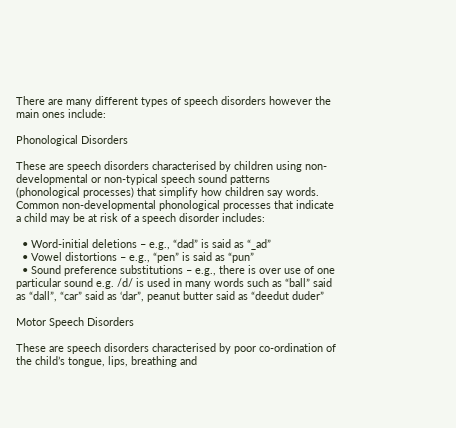There are many different types of speech disorders however the main ones include:

Phonological Disorders

These are speech disorders characterised by children using non-developmental or non-typical speech sound patterns (phonological processes) that simplify how children say words. Common non-developmental phonological processes that indicate a child may be at risk of a speech disorder includes:

  • Word-initial deletions – e.g., “dad” is said as “_ad”
  • Vowel distortions – e.g., “pen” is said as “pun”
  • Sound preference substitutions – e.g., there is over use of one particular sound e.g. /d/ is used in many words such as “ball” said as “dall”, “car” said as ‘dar”, peanut butter said as “deedut duder”

Motor Speech Disorders

These are speech disorders characterised by poor co-ordination of the child’s tongue, lips, breathing and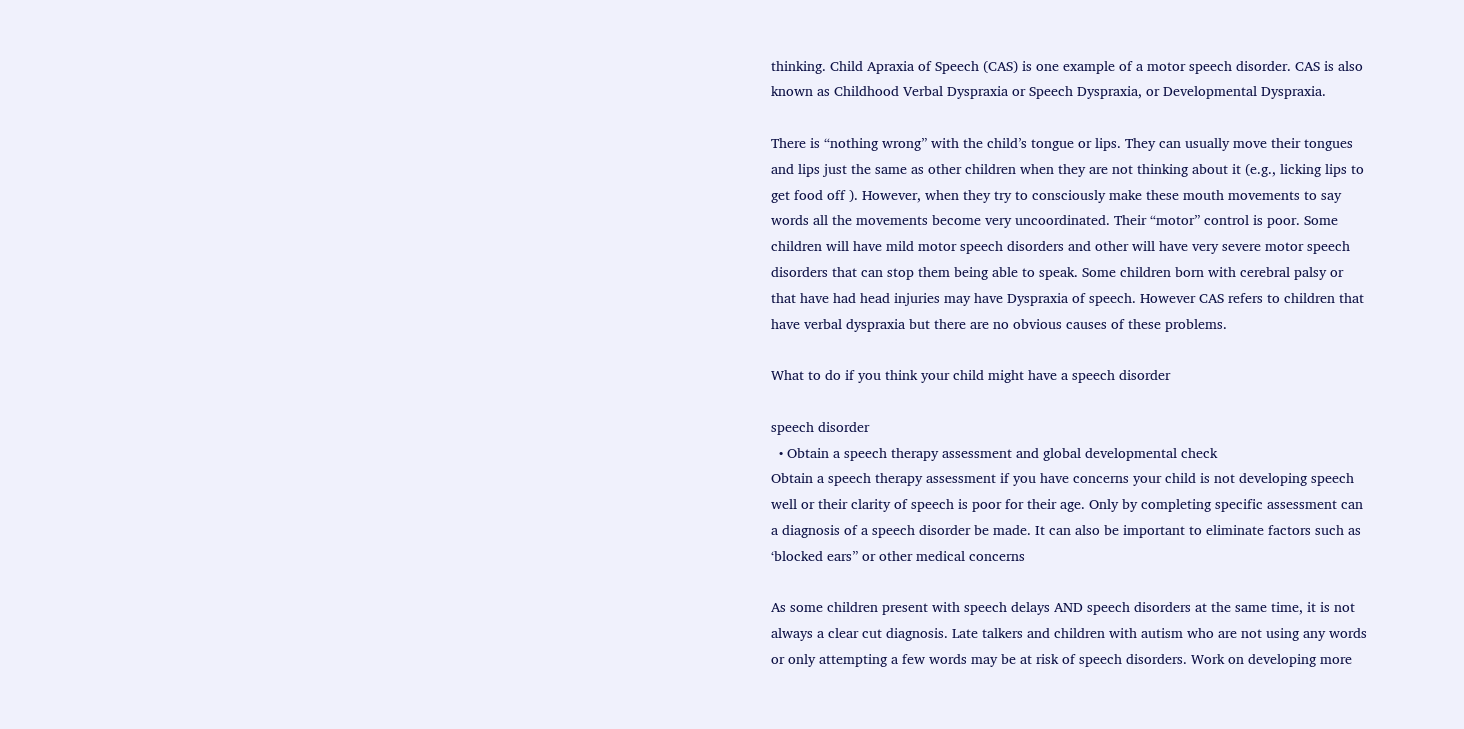thinking. Child Apraxia of Speech (CAS) is one example of a motor speech disorder. CAS is also known as Childhood Verbal Dyspraxia or Speech Dyspraxia, or Developmental Dyspraxia.

There is “nothing wrong” with the child’s tongue or lips. They can usually move their tongues and lips just the same as other children when they are not thinking about it (e.g., licking lips to get food off ). However, when they try to consciously make these mouth movements to say words all the movements become very uncoordinated. Their “motor” control is poor. Some children will have mild motor speech disorders and other will have very severe motor speech disorders that can stop them being able to speak. Some children born with cerebral palsy or that have had head injuries may have Dyspraxia of speech. However CAS refers to children that have verbal dyspraxia but there are no obvious causes of these problems.

What to do if you think your child might have a speech disorder

speech disorder
  • Obtain a speech therapy assessment and global developmental check
Obtain a speech therapy assessment if you have concerns your child is not developing speech well or their clarity of speech is poor for their age. Only by completing specific assessment can a diagnosis of a speech disorder be made. It can also be important to eliminate factors such as ‘blocked ears” or other medical concerns

As some children present with speech delays AND speech disorders at the same time, it is not always a clear cut diagnosis. Late talkers and children with autism who are not using any words or only attempting a few words may be at risk of speech disorders. Work on developing more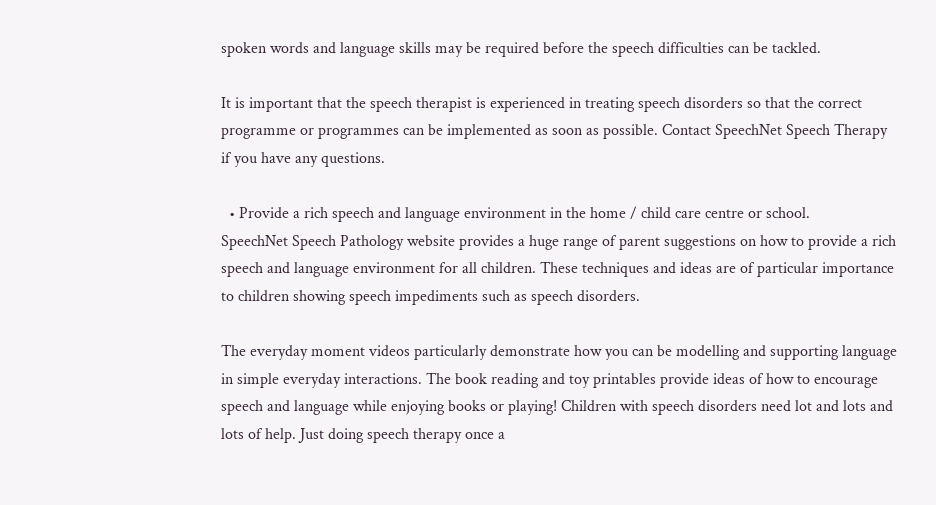spoken words and language skills may be required before the speech difficulties can be tackled.

It is important that the speech therapist is experienced in treating speech disorders so that the correct programme or programmes can be implemented as soon as possible. Contact SpeechNet Speech Therapy if you have any questions.

  • Provide a rich speech and language environment in the home / child care centre or school.
SpeechNet Speech Pathology website provides a huge range of parent suggestions on how to provide a rich speech and language environment for all children. These techniques and ideas are of particular importance to children showing speech impediments such as speech disorders.

The everyday moment videos particularly demonstrate how you can be modelling and supporting language in simple everyday interactions. The book reading and toy printables provide ideas of how to encourage speech and language while enjoying books or playing! Children with speech disorders need lot and lots and lots of help. Just doing speech therapy once a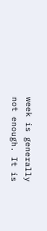week is generally not enough. It is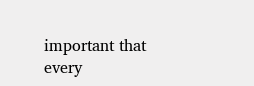important that every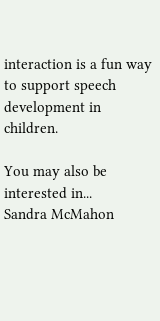interaction is a fun way to support speech development in children.

You may also be interested in...
Sandra McMahon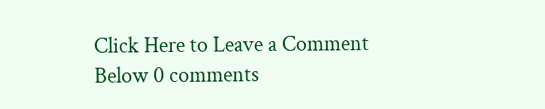Click Here to Leave a Comment Below 0 comments